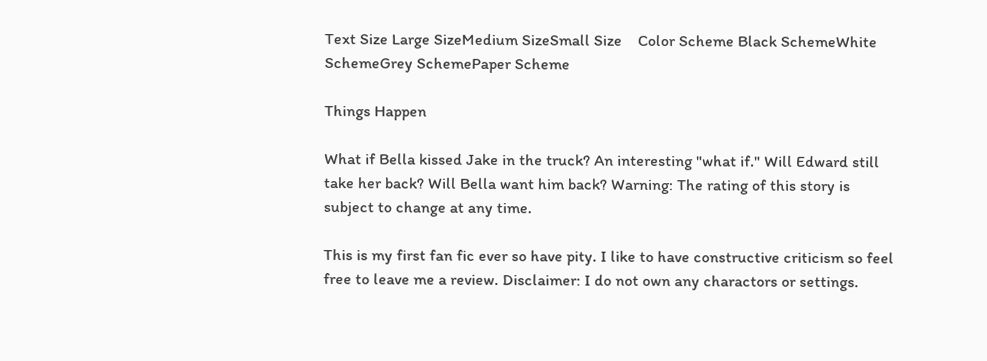Text Size Large SizeMedium SizeSmall Size    Color Scheme Black SchemeWhite SchemeGrey SchemePaper Scheme

Things Happen

What if Bella kissed Jake in the truck? An interesting "what if." Will Edward still take her back? Will Bella want him back? Warning: The rating of this story is subject to change at any time.

This is my first fan fic ever so have pity. I like to have constructive criticism so feel free to leave me a review. Disclaimer: I do not own any charactors or settings.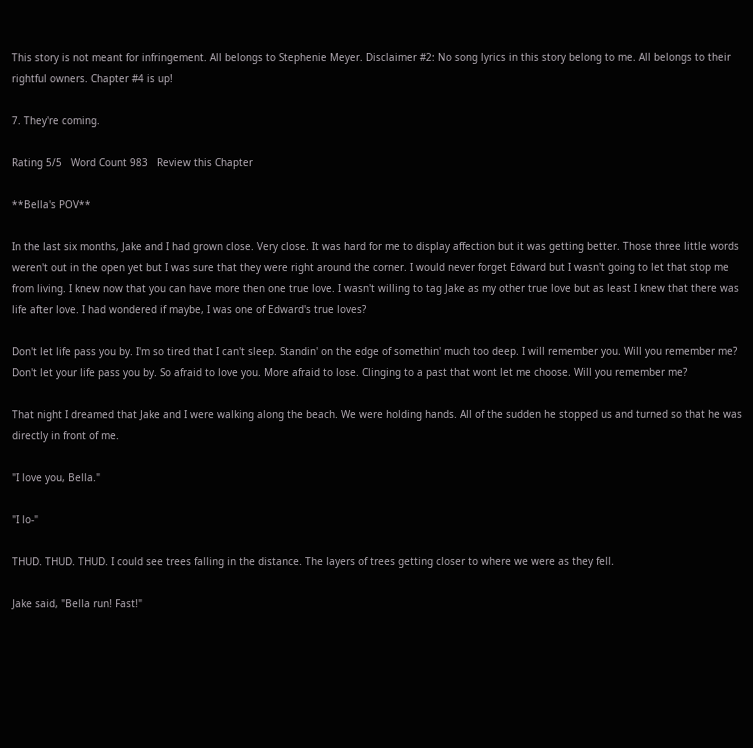This story is not meant for infringement. All belongs to Stephenie Meyer. Disclaimer #2: No song lyrics in this story belong to me. All belongs to their rightful owners. Chapter #4 is up!

7. They're coming.

Rating 5/5   Word Count 983   Review this Chapter

**Bella's POV**

In the last six months, Jake and I had grown close. Very close. It was hard for me to display affection but it was getting better. Those three little words weren't out in the open yet but I was sure that they were right around the corner. I would never forget Edward but I wasn't going to let that stop me from living. I knew now that you can have more then one true love. I wasn't willing to tag Jake as my other true love but as least I knew that there was life after love. I had wondered if maybe, I was one of Edward's true loves?

Don't let life pass you by. I'm so tired that I can't sleep. Standin' on the edge of somethin' much too deep. I will remember you. Will you remember me? Don't let your life pass you by. So afraid to love you. More afraid to lose. Clinging to a past that wont let me choose. Will you remember me?

That night I dreamed that Jake and I were walking along the beach. We were holding hands. All of the sudden he stopped us and turned so that he was directly in front of me.

"I love you, Bella."

"I lo-"

THUD. THUD. THUD. I could see trees falling in the distance. The layers of trees getting closer to where we were as they fell.

Jake said, "Bella run! Fast!"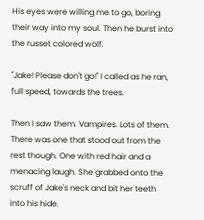His eyes were willing me to go, boring their way into my soul. Then he burst into the russet colored wolf.

"Jake! Please don't go!" I called as he ran, full speed, towards the trees.

Then I saw them. Vampires. Lots of them. There was one that stood out from the rest though. One with red hair and a menacing laugh. She grabbed onto the scruff of Jake's neck and bit her teeth into his hide.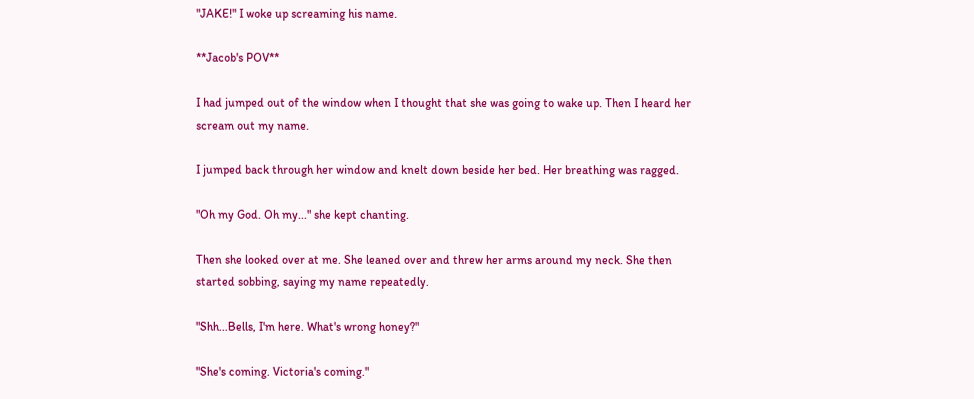"JAKE!" I woke up screaming his name.

**Jacob's POV**

I had jumped out of the window when I thought that she was going to wake up. Then I heard her scream out my name.

I jumped back through her window and knelt down beside her bed. Her breathing was ragged.

"Oh my God. Oh my..." she kept chanting.

Then she looked over at me. She leaned over and threw her arms around my neck. She then started sobbing, saying my name repeatedly.

"Shh...Bells, I'm here. What's wrong honey?"

"She's coming. Victoria's coming."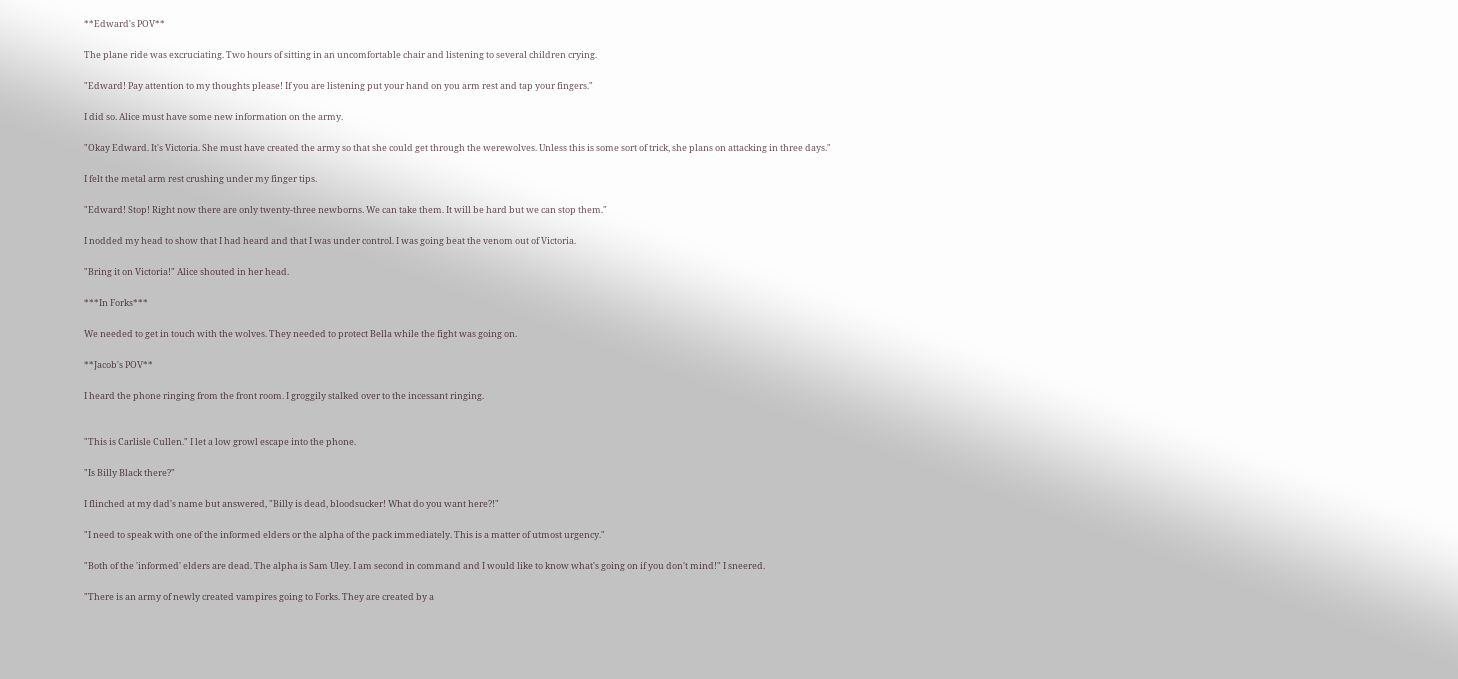**Edward's POV**

The plane ride was excruciating. Two hours of sitting in an uncomfortable chair and listening to several children crying.

"Edward! Pay attention to my thoughts please! If you are listening put your hand on you arm rest and tap your fingers."

I did so. Alice must have some new information on the army.

"Okay Edward. It's Victoria. She must have created the army so that she could get through the werewolves. Unless this is some sort of trick, she plans on attacking in three days."

I felt the metal arm rest crushing under my finger tips.

"Edward! Stop! Right now there are only twenty-three newborns. We can take them. It will be hard but we can stop them."

I nodded my head to show that I had heard and that I was under control. I was going beat the venom out of Victoria.

"Bring it on Victoria!" Alice shouted in her head.

***In Forks***

We needed to get in touch with the wolves. They needed to protect Bella while the fight was going on.

**Jacob's POV**

I heard the phone ringing from the front room. I groggily stalked over to the incessant ringing.


"This is Carlisle Cullen." I let a low growl escape into the phone.

"Is Billy Black there?"

I flinched at my dad's name but answered, "Billy is dead, bloodsucker! What do you want here?!"

"I need to speak with one of the informed elders or the alpha of the pack immediately. This is a matter of utmost urgency."

"Both of the 'informed' elders are dead. The alpha is Sam Uley. I am second in command and I would like to know what's going on if you don't mind!" I sneered.

"There is an army of newly created vampires going to Forks. They are created by a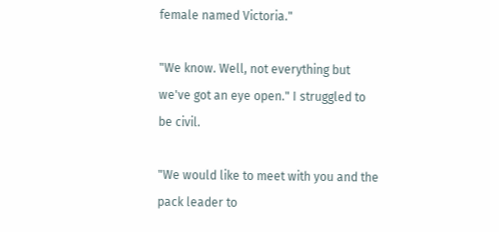female named Victoria."

"We know. Well, not everything but we've got an eye open." I struggled to be civil.

"We would like to meet with you and the pack leader to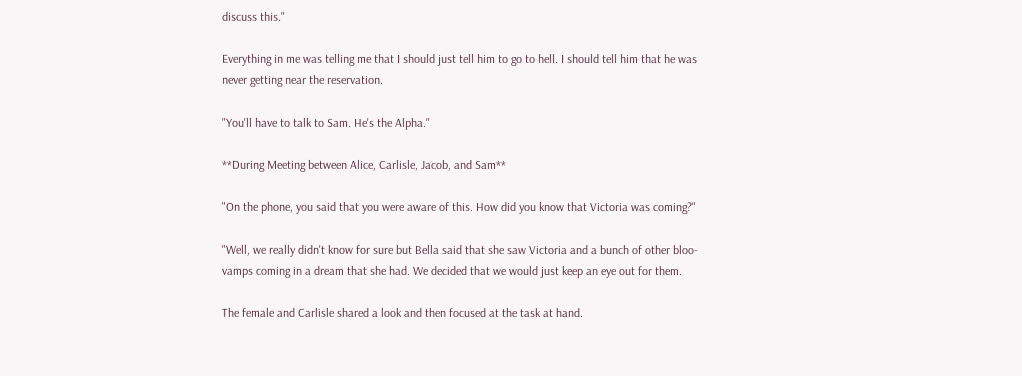discuss this."

Everything in me was telling me that I should just tell him to go to hell. I should tell him that he was never getting near the reservation.

"You'll have to talk to Sam. He's the Alpha."

**During Meeting between Alice, Carlisle, Jacob, and Sam**

"On the phone, you said that you were aware of this. How did you know that Victoria was coming?"

"Well, we really didn't know for sure but Bella said that she saw Victoria and a bunch of other bloo-vamps coming in a dream that she had. We decided that we would just keep an eye out for them.

The female and Carlisle shared a look and then focused at the task at hand.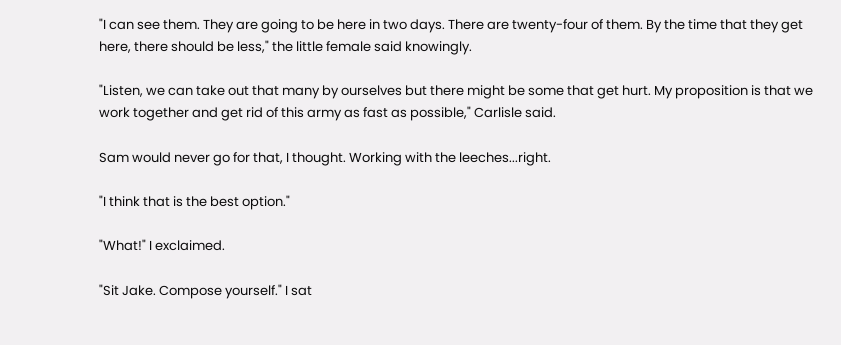"I can see them. They are going to be here in two days. There are twenty-four of them. By the time that they get here, there should be less," the little female said knowingly.

"Listen, we can take out that many by ourselves but there might be some that get hurt. My proposition is that we work together and get rid of this army as fast as possible," Carlisle said.

Sam would never go for that, I thought. Working with the leeches...right.

"I think that is the best option."

"What!" I exclaimed.

"Sit Jake. Compose yourself." I sat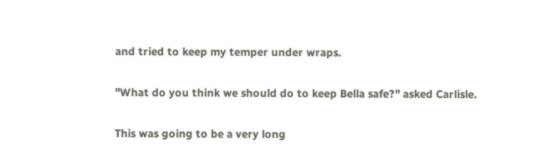and tried to keep my temper under wraps.

"What do you think we should do to keep Bella safe?" asked Carlisle.

This was going to be a very long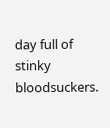day full of stinky bloodsuckers.